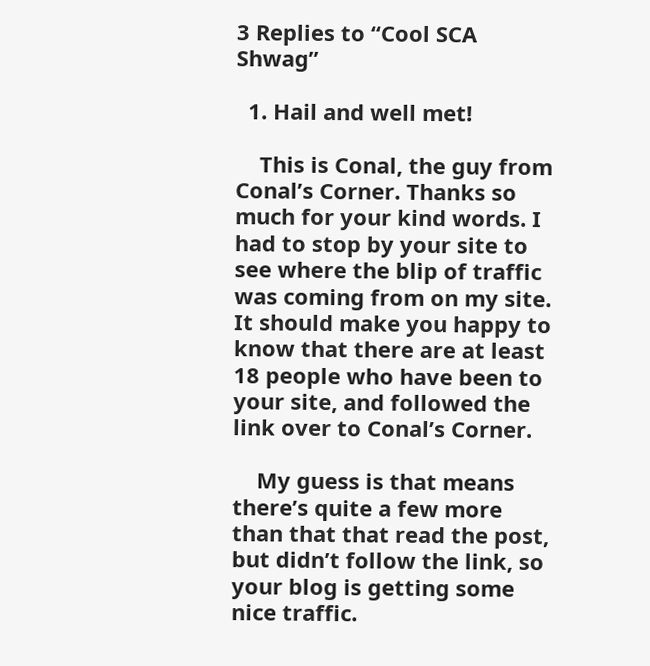3 Replies to “Cool SCA Shwag”

  1. Hail and well met!

    This is Conal, the guy from Conal’s Corner. Thanks so much for your kind words. I had to stop by your site to see where the blip of traffic was coming from on my site. It should make you happy to know that there are at least 18 people who have been to your site, and followed the link over to Conal’s Corner.

    My guess is that means there’s quite a few more than that that read the post, but didn’t follow the link, so your blog is getting some nice traffic.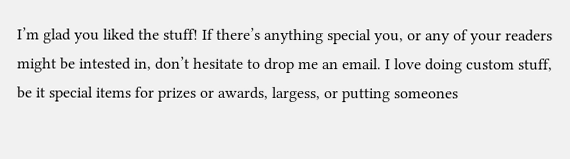I’m glad you liked the stuff! If there’s anything special you, or any of your readers might be intested in, don’t hesitate to drop me an email. I love doing custom stuff, be it special items for prizes or awards, largess, or putting someones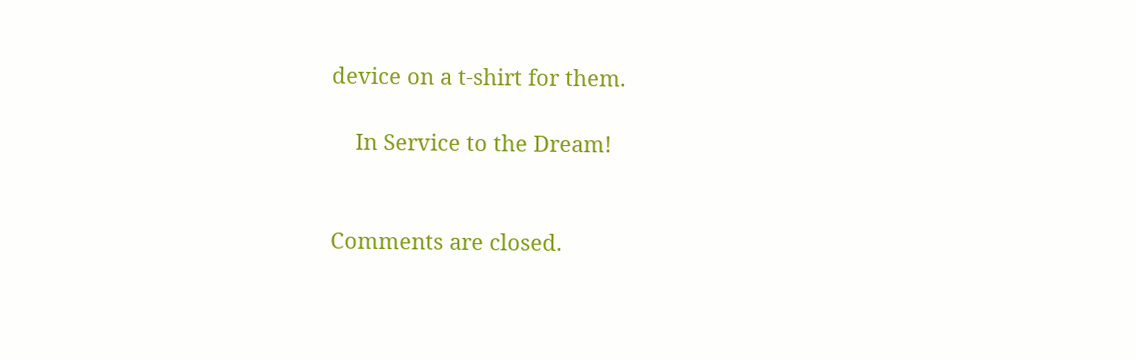device on a t-shirt for them.

    In Service to the Dream!


Comments are closed.